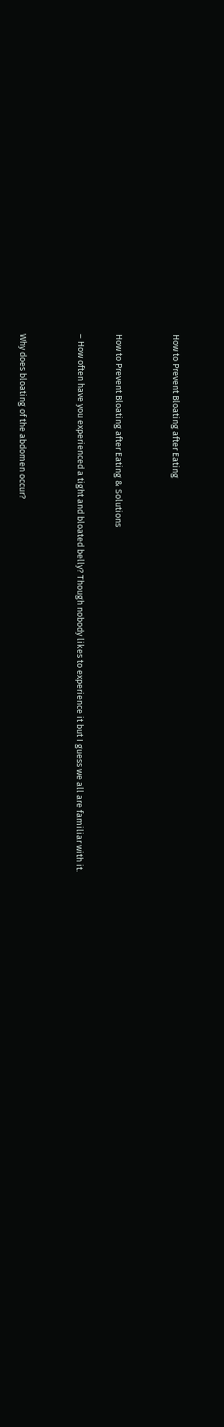How to Prevent Bloating after Eating


How to Prevent Bloating after Eating & Solutions

– How often have you experienced a tight and bloated belly? Though nobody likes to experience it but I guess we all are familiar with it.


Why does bloating of the abdomen occur?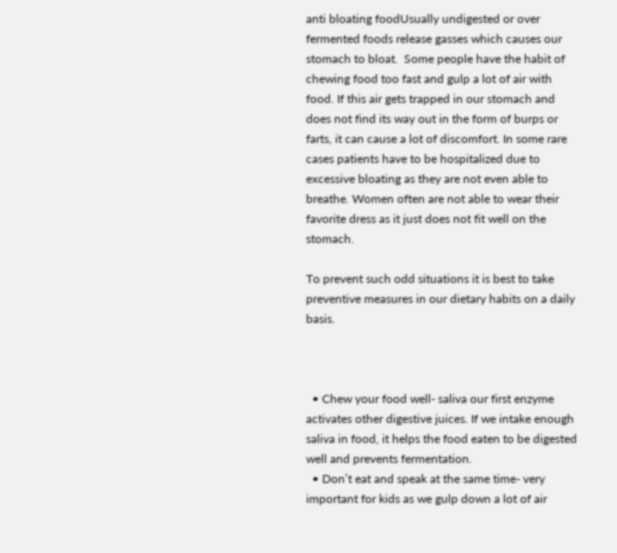anti bloating foodUsually undigested or over fermented foods release gasses which causes our stomach to bloat.  Some people have the habit of chewing food too fast and gulp a lot of air with food. If this air gets trapped in our stomach and does not find its way out in the form of burps or farts, it can cause a lot of discomfort. In some rare cases patients have to be hospitalized due to excessive bloating as they are not even able to breathe. Women often are not able to wear their favorite dress as it just does not fit well on the stomach.

To prevent such odd situations it is best to take preventive measures in our dietary habits on a daily basis.



  • Chew your food well- saliva our first enzyme activates other digestive juices. If we intake enough saliva in food, it helps the food eaten to be digested well and prevents fermentation.
  • Don’t eat and speak at the same time- very important for kids as we gulp down a lot of air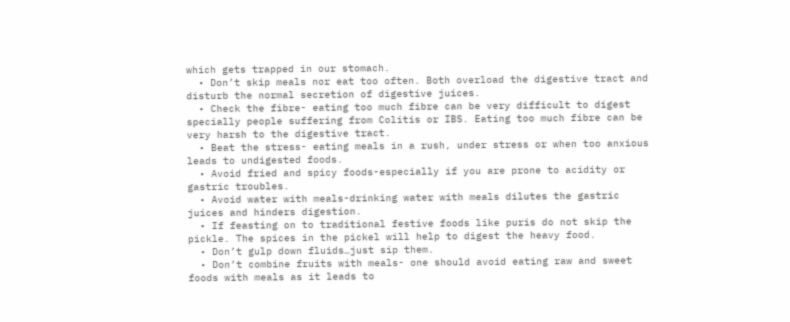which gets trapped in our stomach.
  • Don’t skip meals nor eat too often. Both overload the digestive tract and disturb the normal secretion of digestive juices.
  • Check the fibre- eating too much fibre can be very difficult to digest specially people suffering from Colitis or IBS. Eating too much fibre can be very harsh to the digestive tract.
  • Beat the stress- eating meals in a rush, under stress or when too anxious leads to undigested foods.
  • Avoid fried and spicy foods-especially if you are prone to acidity or gastric troubles.
  • Avoid water with meals-drinking water with meals dilutes the gastric juices and hinders digestion.
  • If feasting on to traditional festive foods like puris do not skip the pickle. The spices in the pickel will help to digest the heavy food.
  • Don’t gulp down fluids…just sip them.
  • Don’t combine fruits with meals- one should avoid eating raw and sweet foods with meals as it leads to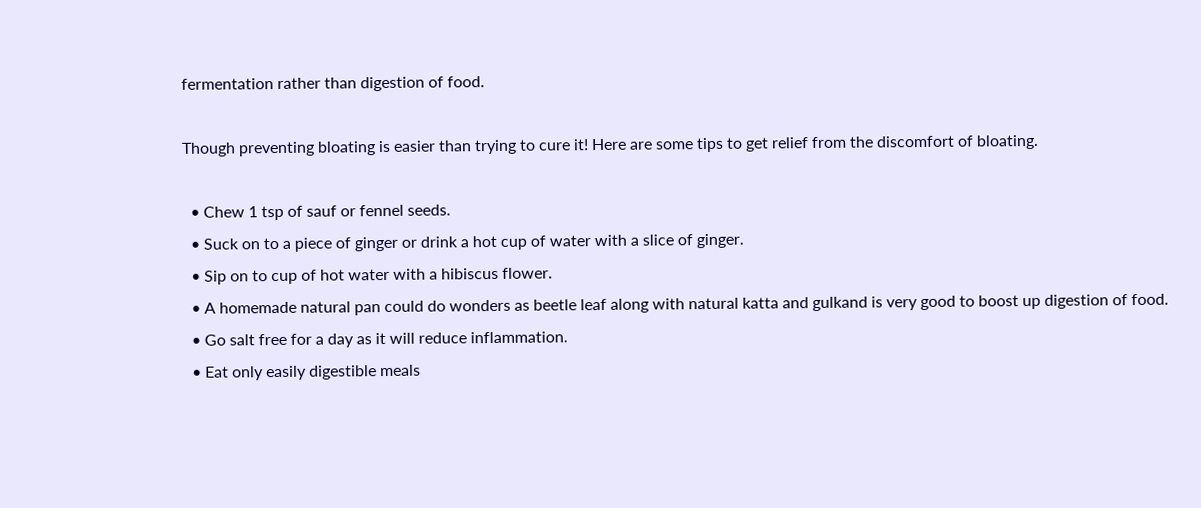fermentation rather than digestion of food.

Though preventing bloating is easier than trying to cure it! Here are some tips to get relief from the discomfort of bloating.

  • Chew 1 tsp of sauf or fennel seeds.
  • Suck on to a piece of ginger or drink a hot cup of water with a slice of ginger.
  • Sip on to cup of hot water with a hibiscus flower.
  • A homemade natural pan could do wonders as beetle leaf along with natural katta and gulkand is very good to boost up digestion of food.
  • Go salt free for a day as it will reduce inflammation.
  • Eat only easily digestible meals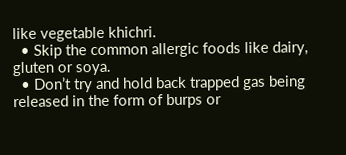like vegetable khichri.
  • Skip the common allergic foods like dairy, gluten or soya.
  • Don’t try and hold back trapped gas being released in the form of burps or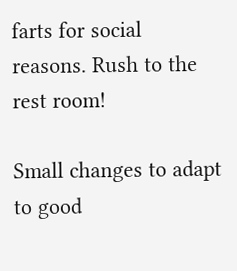farts for social reasons. Rush to the rest room!

Small changes to adapt to good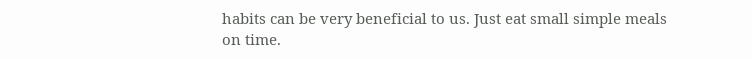habits can be very beneficial to us. Just eat small simple meals on time.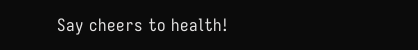Say cheers to health!